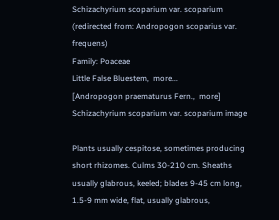Schizachyrium scoparium var. scoparium (redirected from: Andropogon scoparius var. frequens)
Family: Poaceae
Little False Bluestem,  more...
[Andropogon praematurus Fern.,  more]
Schizachyrium scoparium var. scoparium image

Plants usually cespitose, sometimes producing short rhizomes. Culms 30-210 cm. Sheaths usually glabrous, keeled; blades 9-45 cm long, 1.5-9 mm wide, flat, usually glabrous,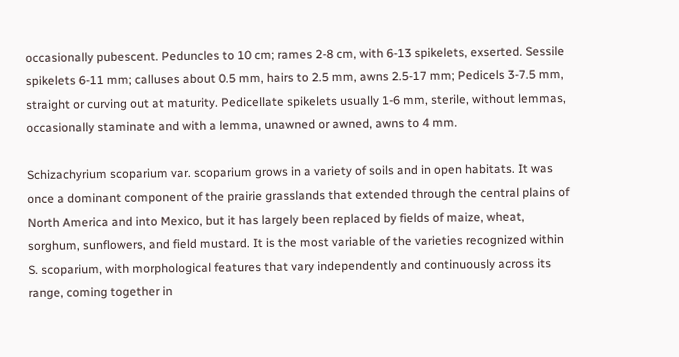occasionally pubescent. Peduncles to 10 cm; rames 2-8 cm, with 6-13 spikelets, exserted. Sessile spikelets 6-11 mm; calluses about 0.5 mm, hairs to 2.5 mm, awns 2.5-17 mm; Pedicels 3-7.5 mm, straight or curving out at maturity. Pedicellate spikelets usually 1-6 mm, sterile, without lemmas, occasionally staminate and with a lemma, unawned or awned, awns to 4 mm.

Schizachyrium scoparium var. scoparium grows in a variety of soils and in open habitats. It was once a dominant component of the prairie grasslands that extended through the central plains of North America and into Mexico, but it has largely been replaced by fields of maize, wheat, sorghum, sunflowers, and field mustard. It is the most variable of the varieties recognized within S. scoparium, with morphological features that vary independently and continuously across its range, coming together in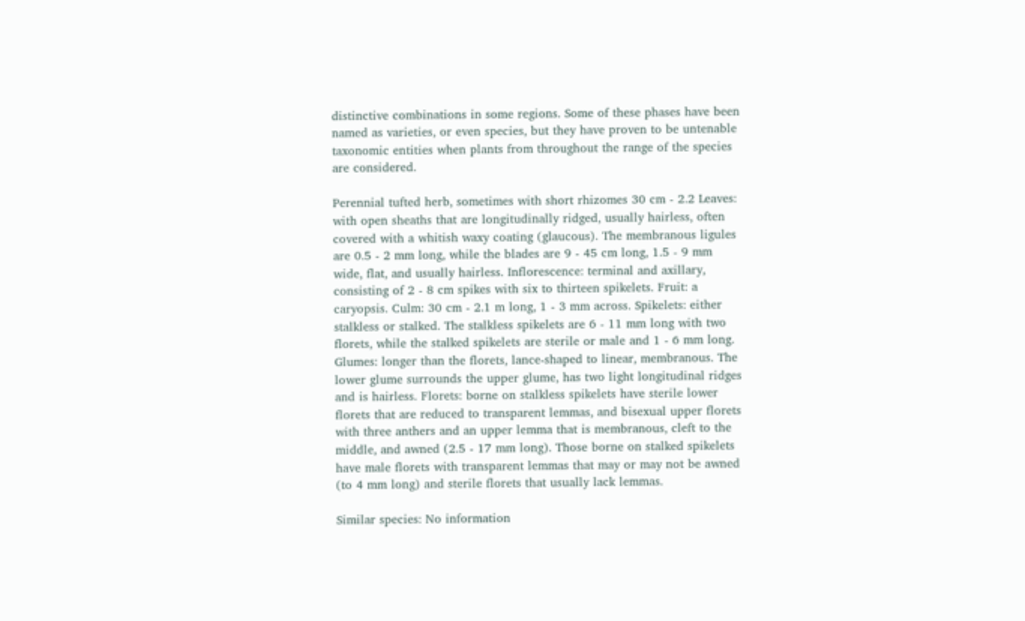distinctive combinations in some regions. Some of these phases have been named as varieties, or even species, but they have proven to be untenable taxonomic entities when plants from throughout the range of the species are considered.

Perennial tufted herb, sometimes with short rhizomes 30 cm - 2.2 Leaves: with open sheaths that are longitudinally ridged, usually hairless, often covered with a whitish waxy coating (glaucous). The membranous ligules are 0.5 - 2 mm long, while the blades are 9 - 45 cm long, 1.5 - 9 mm wide, flat, and usually hairless. Inflorescence: terminal and axillary, consisting of 2 - 8 cm spikes with six to thirteen spikelets. Fruit: a caryopsis. Culm: 30 cm - 2.1 m long, 1 - 3 mm across. Spikelets: either stalkless or stalked. The stalkless spikelets are 6 - 11 mm long with two florets, while the stalked spikelets are sterile or male and 1 - 6 mm long. Glumes: longer than the florets, lance-shaped to linear, membranous. The lower glume surrounds the upper glume, has two light longitudinal ridges and is hairless. Florets: borne on stalkless spikelets have sterile lower florets that are reduced to transparent lemmas, and bisexual upper florets with three anthers and an upper lemma that is membranous, cleft to the middle, and awned (2.5 - 17 mm long). Those borne on stalked spikelets have male florets with transparent lemmas that may or may not be awned (to 4 mm long) and sterile florets that usually lack lemmas.

Similar species: No information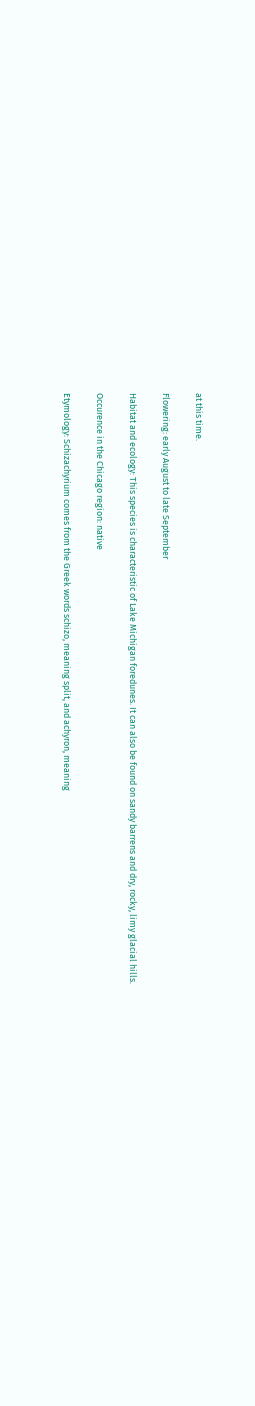at this time.

Flowering: early August to late September

Habitat and ecology: This species is characteristic of Lake Michigan foredunes. It can also be found on sandy barrens and dry, rocky, limy glacial hills.

Occurence in the Chicago region: native

Etymology: Schizachyrium comes from the Greek words schizo, meaning split, and achyron, meaning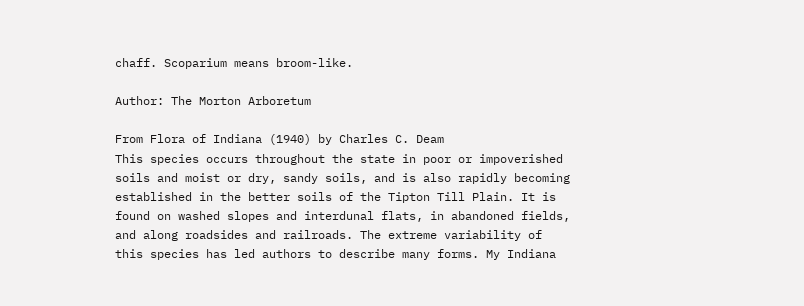chaff. Scoparium means broom-like.

Author: The Morton Arboretum

From Flora of Indiana (1940) by Charles C. Deam
This species occurs throughout the state in poor or impoverished soils and moist or dry, sandy soils, and is also rapidly becoming established in the better soils of the Tipton Till Plain. It is found on washed slopes and interdunal flats, in abandoned fields, and along roadsides and railroads. The extreme variability of this species has led authors to describe many forms. My Indiana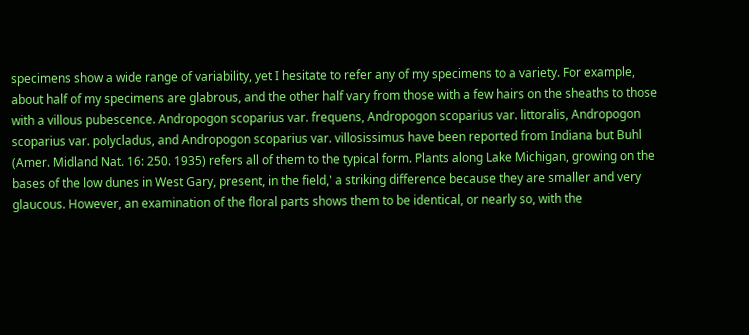specimens show a wide range of variability, yet I hesitate to refer any of my specimens to a variety. For example, about half of my specimens are glabrous, and the other half vary from those with a few hairs on the sheaths to those with a villous pubescence. Andropogon scoparius var. frequens, Andropogon scoparius var. littoralis, Andropogon scoparius var. polycladus, and Andropogon scoparius var. villosissimus have been reported from Indiana but Buhl (Amer. Midland Nat. 16: 250. 1935) refers all of them to the typical form. Plants along Lake Michigan, growing on the bases of the low dunes in West Gary, present, in the field,' a striking difference because they are smaller and very glaucous. However, an examination of the floral parts shows them to be identical, or nearly so, with the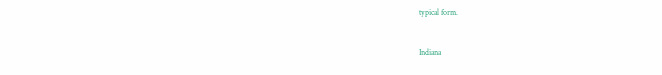typical form.


Indiana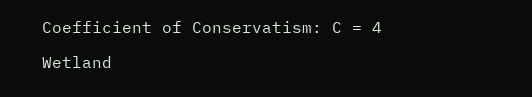Coefficient of Conservatism: C = 4

Wetland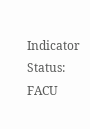Indicator Status: FACU